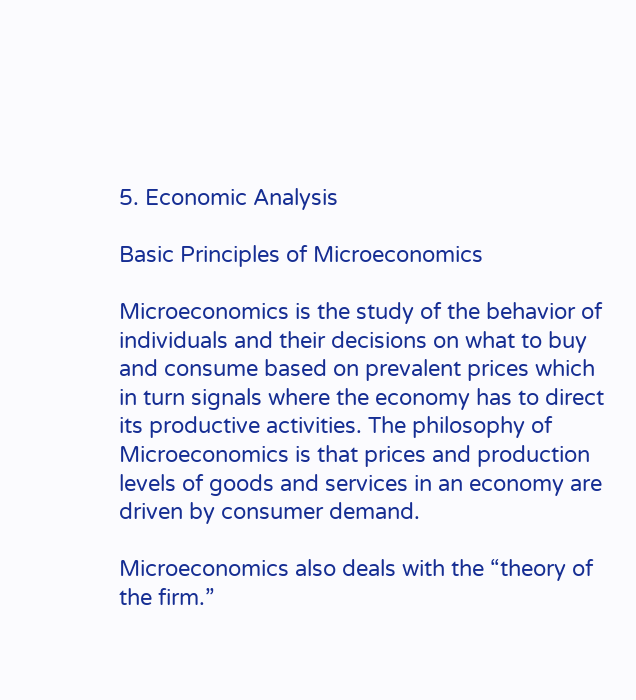5. Economic Analysis

Basic Principles of Microeconomics

Microeconomics is the study of the behavior of individuals and their decisions on what to buy and consume based on prevalent prices which in turn signals where the economy has to direct its productive activities. The philosophy of Microeconomics is that prices and production levels of goods and services in an economy are driven by consumer demand.

Microeconomics also deals with the “theory of the firm.”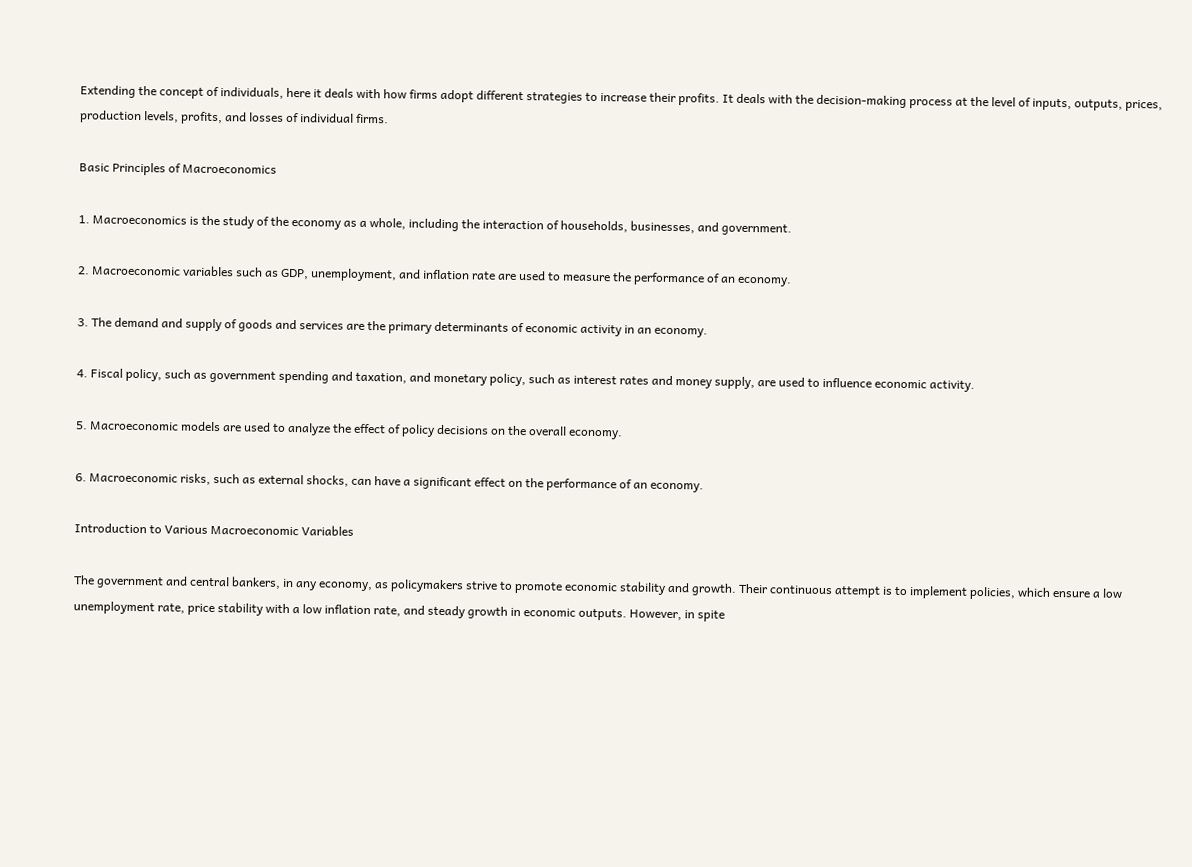Extending the concept of individuals, here it deals with how firms adopt different strategies to increase their profits. It deals with the decision-making process at the level of inputs, outputs, prices, production levels, profits, and losses of individual firms.

Basic Principles of Macroeconomics

1. Macroeconomics is the study of the economy as a whole, including the interaction of households, businesses, and government.

2. Macroeconomic variables such as GDP, unemployment, and inflation rate are used to measure the performance of an economy.

3. The demand and supply of goods and services are the primary determinants of economic activity in an economy.

4. Fiscal policy, such as government spending and taxation, and monetary policy, such as interest rates and money supply, are used to influence economic activity.

5. Macroeconomic models are used to analyze the effect of policy decisions on the overall economy.

6. Macroeconomic risks, such as external shocks, can have a significant effect on the performance of an economy.

Introduction to Various Macroeconomic Variables

The government and central bankers, in any economy, as policymakers strive to promote economic stability and growth. Their continuous attempt is to implement policies, which ensure a low unemployment rate, price stability with a low inflation rate, and steady growth in economic outputs. However, in spite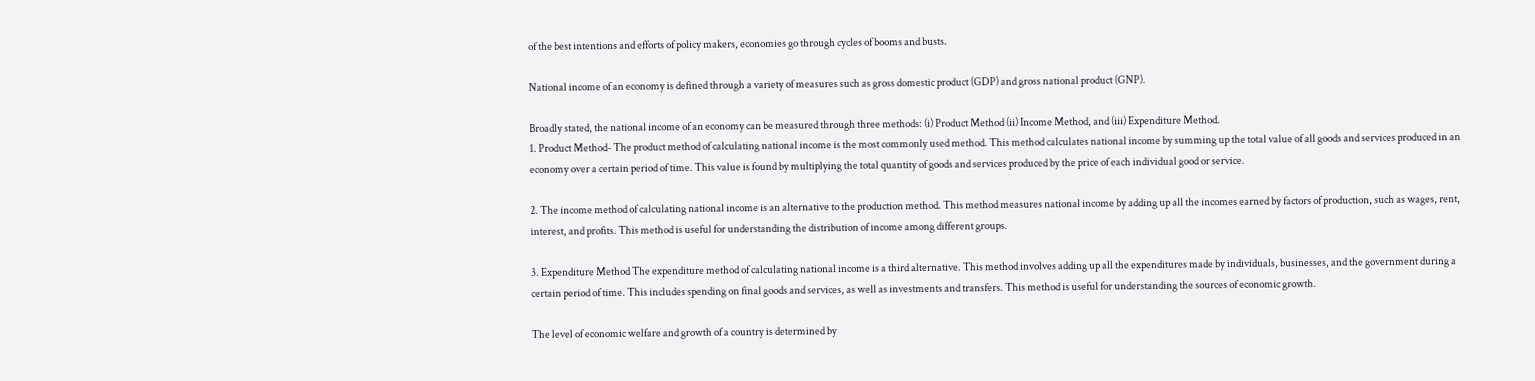of the best intentions and efforts of policy makers, economies go through cycles of booms and busts.

National income of an economy is defined through a variety of measures such as gross domestic product (GDP) and gross national product (GNP).

Broadly stated, the national income of an economy can be measured through three methods: (i) Product Method (ii) Income Method, and (iii) Expenditure Method.
1. Product Method- The product method of calculating national income is the most commonly used method. This method calculates national income by summing up the total value of all goods and services produced in an economy over a certain period of time. This value is found by multiplying the total quantity of goods and services produced by the price of each individual good or service.

2. The income method of calculating national income is an alternative to the production method. This method measures national income by adding up all the incomes earned by factors of production, such as wages, rent, interest, and profits. This method is useful for understanding the distribution of income among different groups.

3. Expenditure Method The expenditure method of calculating national income is a third alternative. This method involves adding up all the expenditures made by individuals, businesses, and the government during a certain period of time. This includes spending on final goods and services, as well as investments and transfers. This method is useful for understanding the sources of economic growth.

The level of economic welfare and growth of a country is determined by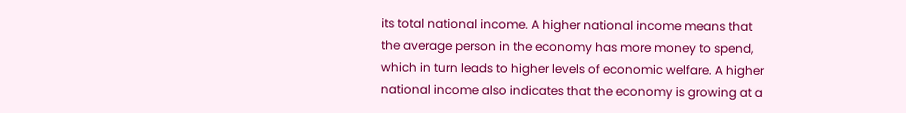its total national income. A higher national income means that the average person in the economy has more money to spend, which in turn leads to higher levels of economic welfare. A higher national income also indicates that the economy is growing at a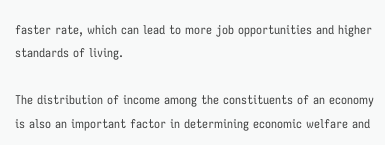faster rate, which can lead to more job opportunities and higher standards of living.

The distribution of income among the constituents of an economy is also an important factor in determining economic welfare and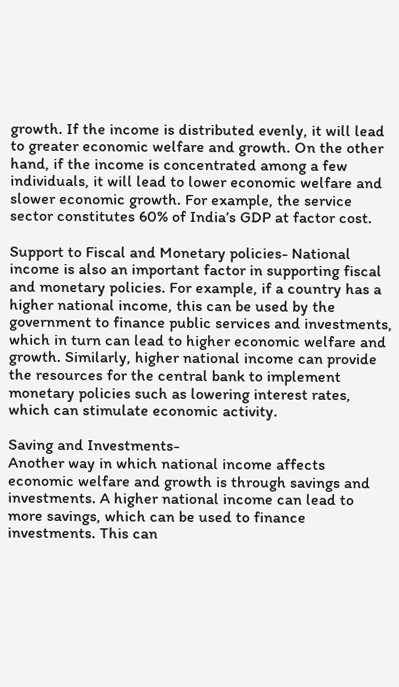growth. If the income is distributed evenly, it will lead to greater economic welfare and growth. On the other hand, if the income is concentrated among a few individuals, it will lead to lower economic welfare and slower economic growth. For example, the service sector constitutes 60% of India’s GDP at factor cost.

Support to Fiscal and Monetary policies- National income is also an important factor in supporting fiscal and monetary policies. For example, if a country has a higher national income, this can be used by the government to finance public services and investments, which in turn can lead to higher economic welfare and growth. Similarly, higher national income can provide the resources for the central bank to implement monetary policies such as lowering interest rates, which can stimulate economic activity.

Saving and Investments-
Another way in which national income affects economic welfare and growth is through savings and investments. A higher national income can lead to more savings, which can be used to finance investments. This can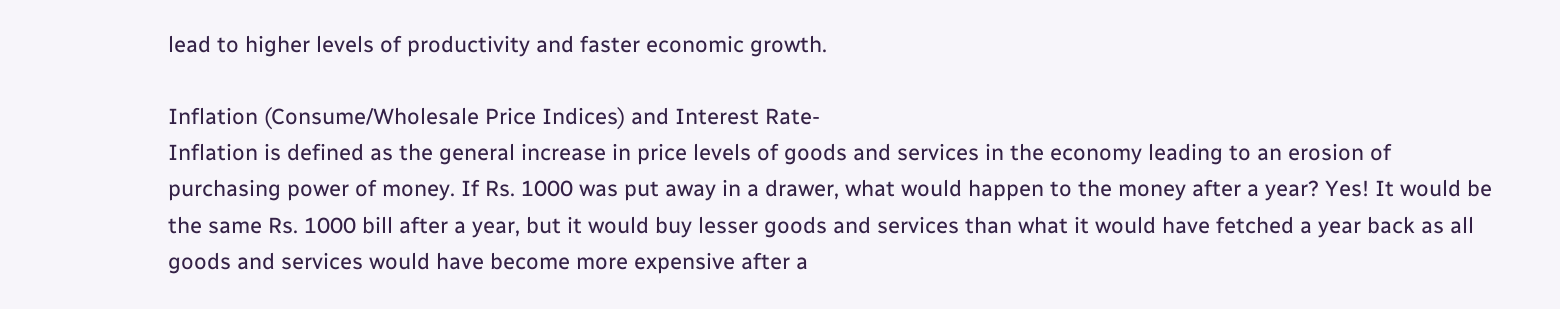lead to higher levels of productivity and faster economic growth.

Inflation (Consume/Wholesale Price Indices) and Interest Rate-
Inflation is defined as the general increase in price levels of goods and services in the economy leading to an erosion of purchasing power of money. If Rs. 1000 was put away in a drawer, what would happen to the money after a year? Yes! It would be the same Rs. 1000 bill after a year, but it would buy lesser goods and services than what it would have fetched a year back as all goods and services would have become more expensive after a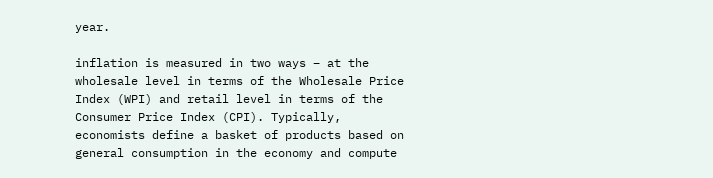year.

inflation is measured in two ways – at the wholesale level in terms of the Wholesale Price Index (WPI) and retail level in terms of the Consumer Price Index (CPI). Typically, economists define a basket of products based on general consumption in the economy and compute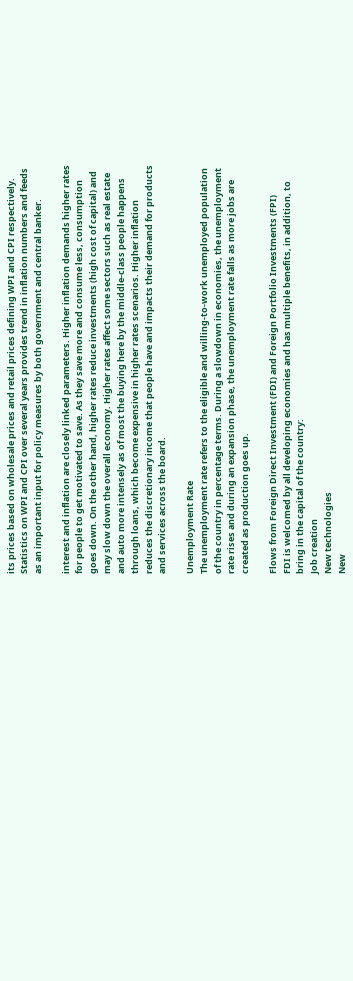its prices based on wholesale prices and retail prices defining WPI and CPI respectively. Statistics on WPI and CPI over several years provides trend in inflation numbers and feeds as an important input for policy measures by both government and central banker.

interest and inflation are closely linked parameters. Higher inflation demands higher rates for people to get motivated to save. As they save more and consume less, consumption goes down. On the other hand, higher rates reduce investments (high cost of capital) and may slow down the overall economy. Higher rates affect some sectors such as real estate and auto more intensely as of most the buying here by the middle-class people happens through loans, which become expensive in higher rates scenarios. Higher inflation reduces the discretionary income that people have and impacts their demand for products and services across the board.

Unemployment Rate
The unemployment rate refers to the eligible and willing-to-work unemployed population of the country in percentage terms. During a slowdown in economies, the unemployment rate rises and during an expansion phase, the unemployment rate falls as more jobs are created as production goes up.

Flows from Foreign Direct Investment (FDI) and Foreign Portfolio Investments (FPI)
FDI is welcomed by all developing economies and has multiple benefits, in addition, to bring in the capital of the country:
Job creation
New technologies
New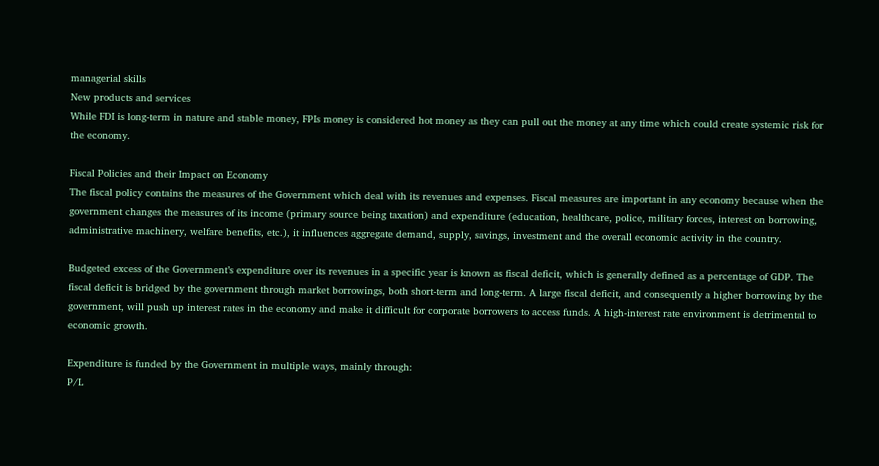managerial skills
New products and services
While FDI is long-term in nature and stable money, FPIs money is considered hot money as they can pull out the money at any time which could create systemic risk for the economy.

Fiscal Policies and their Impact on Economy
The fiscal policy contains the measures of the Government which deal with its revenues and expenses. Fiscal measures are important in any economy because when the government changes the measures of its income (primary source being taxation) and expenditure (education, healthcare, police, military forces, interest on borrowing, administrative machinery, welfare benefits, etc.), it influences aggregate demand, supply, savings, investment and the overall economic activity in the country.

Budgeted excess of the Government’s expenditure over its revenues in a specific year is known as fiscal deficit, which is generally defined as a percentage of GDP. The fiscal deficit is bridged by the government through market borrowings, both short-term and long-term. A large fiscal deficit, and consequently a higher borrowing by the government, will push up interest rates in the economy and make it difficult for corporate borrowers to access funds. A high-interest rate environment is detrimental to economic growth.

Expenditure is funded by the Government in multiple ways, mainly through:
P/L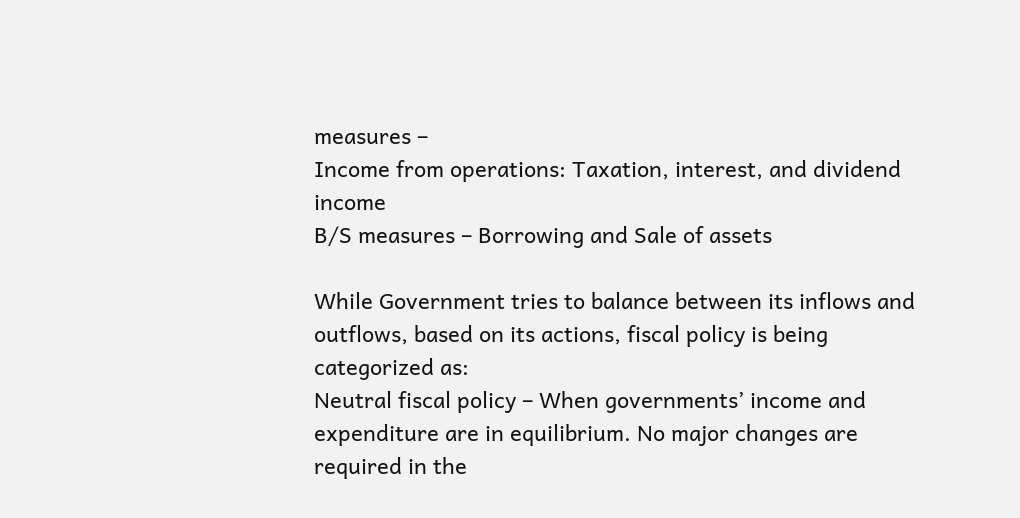measures –
Income from operations: Taxation, interest, and dividend income
B/S measures – Borrowing and Sale of assets

While Government tries to balance between its inflows and outflows, based on its actions, fiscal policy is being categorized as:
Neutral fiscal policy – When governments’ income and expenditure are in equilibrium. No major changes are required in the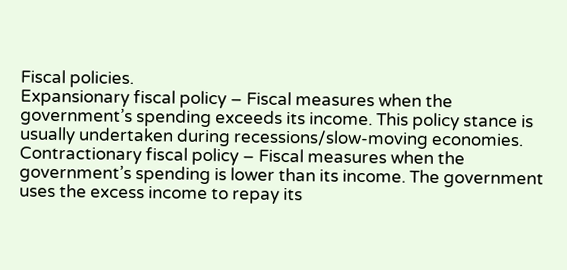Fiscal policies.
Expansionary fiscal policy – Fiscal measures when the government’s spending exceeds its income. This policy stance is usually undertaken during recessions/slow-moving economies.
Contractionary fiscal policy – Fiscal measures when the government’s spending is lower than its income. The government uses the excess income to repay its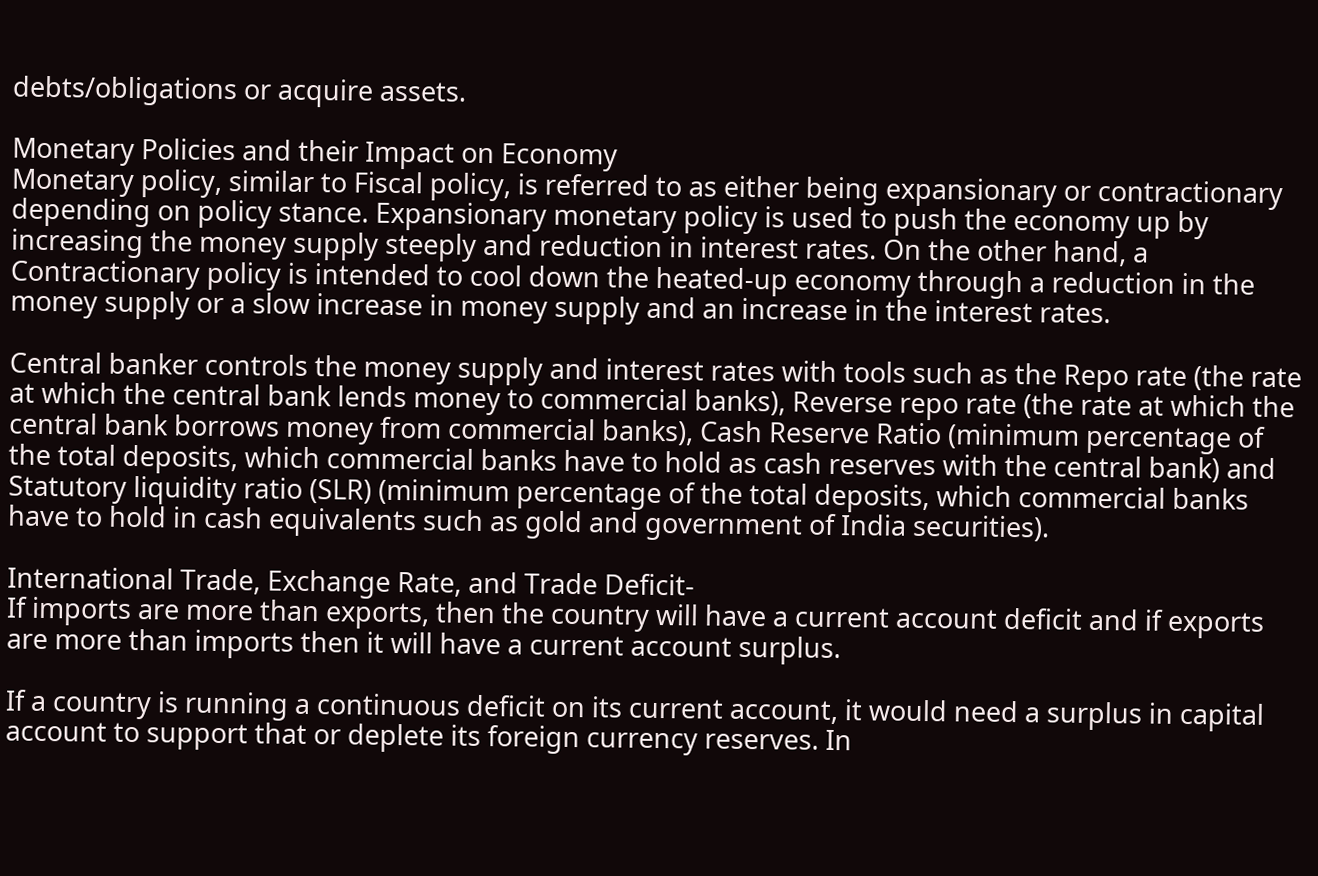debts/obligations or acquire assets.

Monetary Policies and their Impact on Economy
Monetary policy, similar to Fiscal policy, is referred to as either being expansionary or contractionary depending on policy stance. Expansionary monetary policy is used to push the economy up by increasing the money supply steeply and reduction in interest rates. On the other hand, a Contractionary policy is intended to cool down the heated-up economy through a reduction in the money supply or a slow increase in money supply and an increase in the interest rates.

Central banker controls the money supply and interest rates with tools such as the Repo rate (the rate at which the central bank lends money to commercial banks), Reverse repo rate (the rate at which the central bank borrows money from commercial banks), Cash Reserve Ratio (minimum percentage of the total deposits, which commercial banks have to hold as cash reserves with the central bank) and Statutory liquidity ratio (SLR) (minimum percentage of the total deposits, which commercial banks have to hold in cash equivalents such as gold and government of India securities).

International Trade, Exchange Rate, and Trade Deficit-
If imports are more than exports, then the country will have a current account deficit and if exports are more than imports then it will have a current account surplus.

If a country is running a continuous deficit on its current account, it would need a surplus in capital account to support that or deplete its foreign currency reserves. In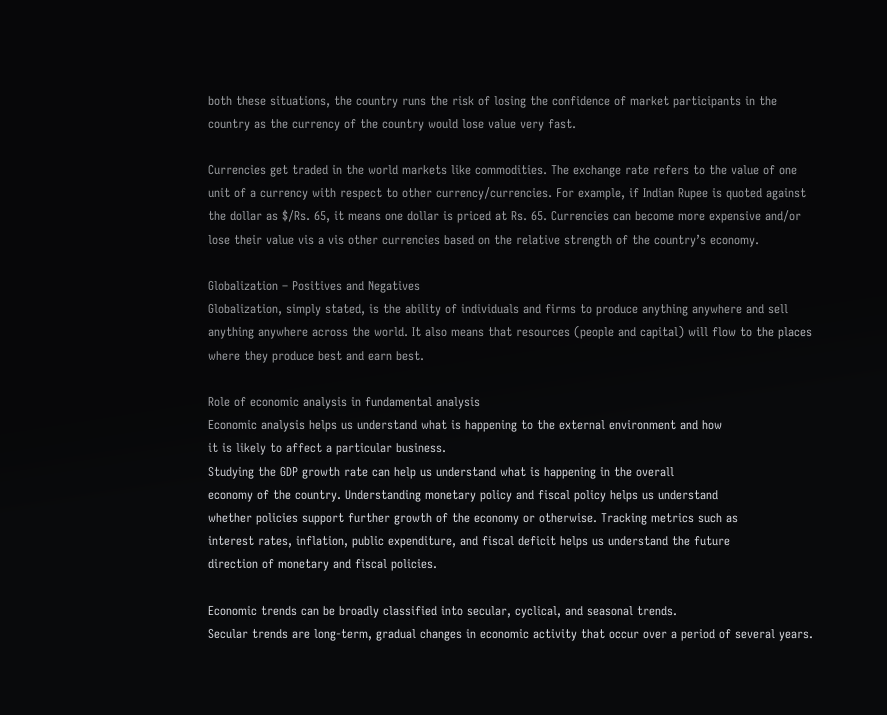both these situations, the country runs the risk of losing the confidence of market participants in the country as the currency of the country would lose value very fast.

Currencies get traded in the world markets like commodities. The exchange rate refers to the value of one unit of a currency with respect to other currency/currencies. For example, if Indian Rupee is quoted against the dollar as $/Rs. 65, it means one dollar is priced at Rs. 65. Currencies can become more expensive and/or lose their value vis a vis other currencies based on the relative strength of the country’s economy.

Globalization – Positives and Negatives
Globalization, simply stated, is the ability of individuals and firms to produce anything anywhere and sell anything anywhere across the world. It also means that resources (people and capital) will flow to the places where they produce best and earn best.

Role of economic analysis in fundamental analysis
Economic analysis helps us understand what is happening to the external environment and how
it is likely to affect a particular business.
Studying the GDP growth rate can help us understand what is happening in the overall
economy of the country. Understanding monetary policy and fiscal policy helps us understand
whether policies support further growth of the economy or otherwise. Tracking metrics such as
interest rates, inflation, public expenditure, and fiscal deficit helps us understand the future
direction of monetary and fiscal policies.

Economic trends can be broadly classified into secular, cyclical, and seasonal trends.
Secular trends are long-term, gradual changes in economic activity that occur over a period of several years.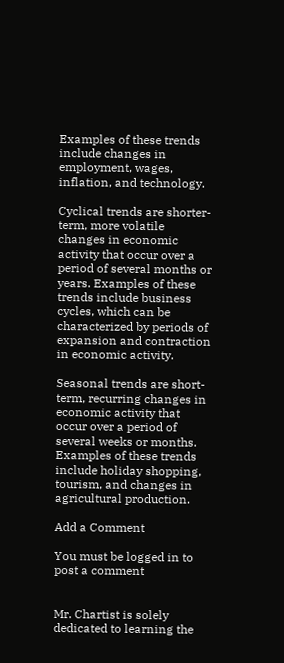Examples of these trends include changes in employment, wages, inflation, and technology.

Cyclical trends are shorter-term, more volatile changes in economic activity that occur over a period of several months or years. Examples of these trends include business cycles, which can be characterized by periods of expansion and contraction in economic activity.

Seasonal trends are short-term, recurring changes in economic activity that occur over a period of several weeks or months. Examples of these trends include holiday shopping, tourism, and changes in agricultural production.

Add a Comment

You must be logged in to post a comment


Mr. Chartist is solely dedicated to learning the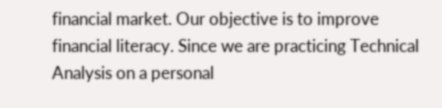financial market. Our objective is to improve financial literacy. Since we are practicing Technical Analysis on a personal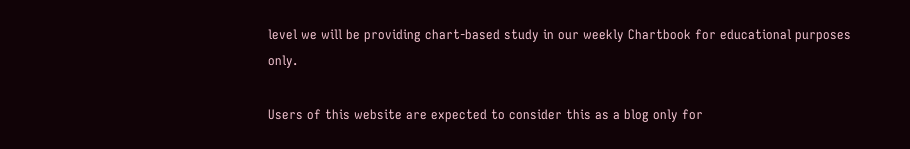level we will be providing chart-based study in our weekly Chartbook for educational purposes only.

Users of this website are expected to consider this as a blog only for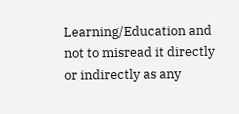Learning/Education and not to misread it directly or indirectly as any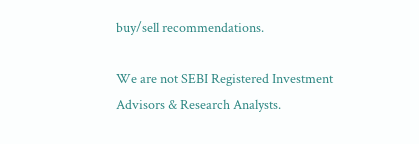buy/sell recommendations.

We are not SEBI Registered Investment Advisors & Research Analysts.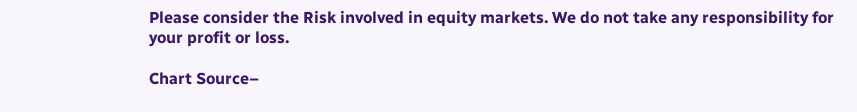Please consider the Risk involved in equity markets. We do not take any responsibility for your profit or loss.

Chart Source–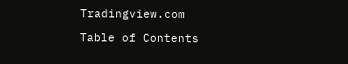Tradingview.com

Table of Contents